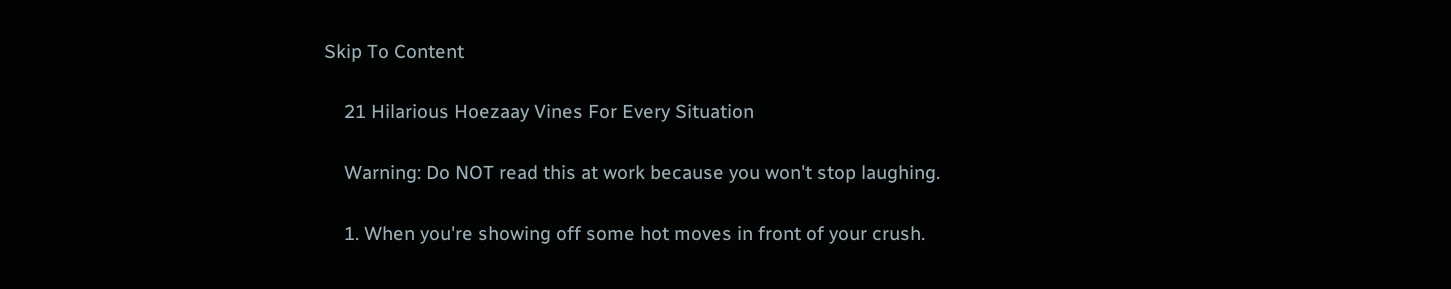Skip To Content

    21 Hilarious Hoezaay Vines For Every Situation

    Warning: Do NOT read this at work because you won't stop laughing.

    1. When you're showing off some hot moves in front of your crush.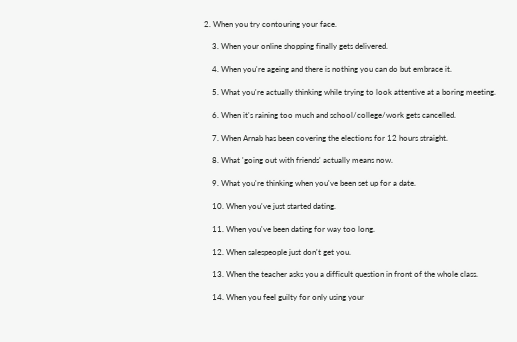2. When you try contouring your face.

    3. When your online shopping finally gets delivered.

    4. When you're ageing and there is nothing you can do but embrace it.

    5. What you're actually thinking while trying to look attentive at a boring meeting.

    6. When it's raining too much and school/college/work gets cancelled.

    7. When Arnab has been covering the elections for 12 hours straight.

    8. What 'going out with friends' actually means now.

    9. What you're thinking when you've been set up for a date.

    10. When you've just started dating.

    11. When you've been dating for way too long.

    12. When salespeople just don't get you.

    13. When the teacher asks you a difficult question in front of the whole class.

    14. When you feel guilty for only using your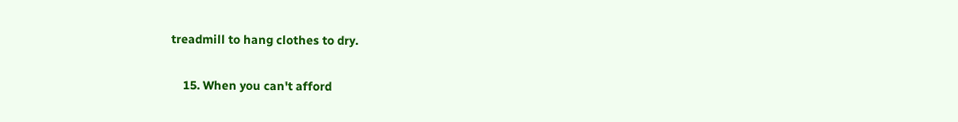treadmill to hang clothes to dry.

    15. When you can't afford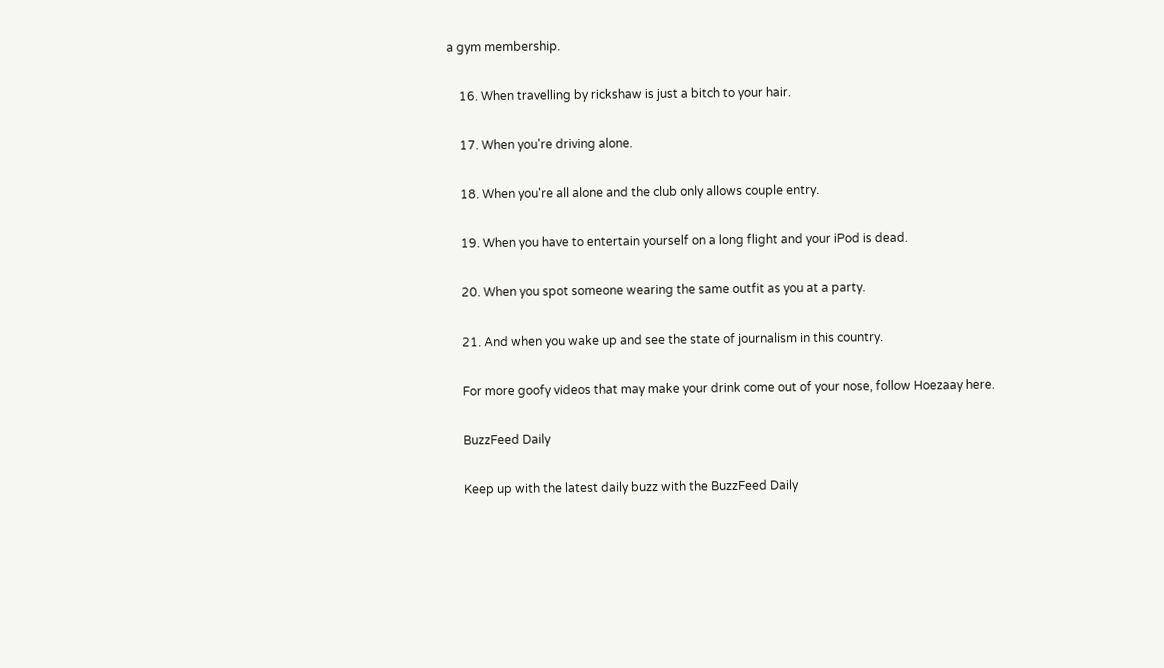a gym membership.

    16. When travelling by rickshaw is just a bitch to your hair.

    17. When you're driving alone.

    18. When you're all alone and the club only allows couple entry.

    19. When you have to entertain yourself on a long flight and your iPod is dead.

    20. When you spot someone wearing the same outfit as you at a party.

    21. And when you wake up and see the state of journalism in this country.

    For more goofy videos that may make your drink come out of your nose, follow Hoezaay here.

    BuzzFeed Daily

    Keep up with the latest daily buzz with the BuzzFeed Daily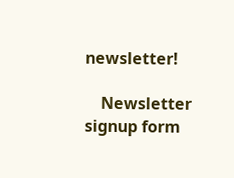newsletter!

    Newsletter signup form